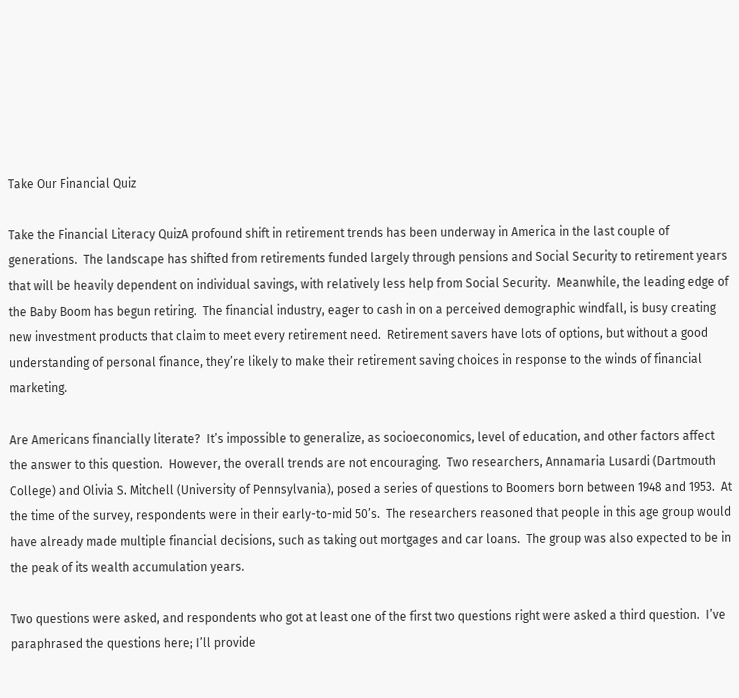Take Our Financial Quiz

Take the Financial Literacy QuizA profound shift in retirement trends has been underway in America in the last couple of generations.  The landscape has shifted from retirements funded largely through pensions and Social Security to retirement years that will be heavily dependent on individual savings, with relatively less help from Social Security.  Meanwhile, the leading edge of the Baby Boom has begun retiring.  The financial industry, eager to cash in on a perceived demographic windfall, is busy creating new investment products that claim to meet every retirement need.  Retirement savers have lots of options, but without a good understanding of personal finance, they’re likely to make their retirement saving choices in response to the winds of financial marketing.

Are Americans financially literate?  It’s impossible to generalize, as socioeconomics, level of education, and other factors affect the answer to this question.  However, the overall trends are not encouraging.  Two researchers, Annamaria Lusardi (Dartmouth College) and Olivia S. Mitchell (University of Pennsylvania), posed a series of questions to Boomers born between 1948 and 1953.  At the time of the survey, respondents were in their early-to-mid 50’s.  The researchers reasoned that people in this age group would have already made multiple financial decisions, such as taking out mortgages and car loans.  The group was also expected to be in the peak of its wealth accumulation years.

Two questions were asked, and respondents who got at least one of the first two questions right were asked a third question.  I’ve paraphrased the questions here; I’ll provide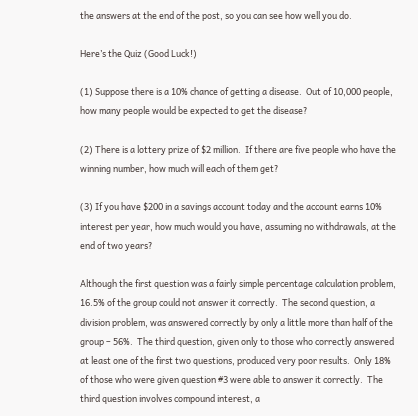the answers at the end of the post, so you can see how well you do.

Here’s the Quiz (Good Luck!)

(1) Suppose there is a 10% chance of getting a disease.  Out of 10,000 people, how many people would be expected to get the disease?

(2) There is a lottery prize of $2 million.  If there are five people who have the winning number, how much will each of them get?

(3) If you have $200 in a savings account today and the account earns 10% interest per year, how much would you have, assuming no withdrawals, at the end of two years?

Although the first question was a fairly simple percentage calculation problem, 16.5% of the group could not answer it correctly.  The second question, a division problem, was answered correctly by only a little more than half of the group – 56%.  The third question, given only to those who correctly answered at least one of the first two questions, produced very poor results.  Only 18% of those who were given question #3 were able to answer it correctly.  The third question involves compound interest, a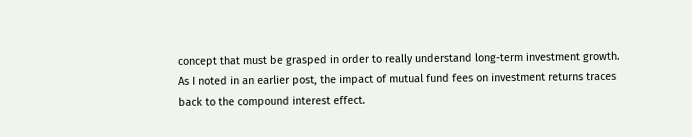concept that must be grasped in order to really understand long-term investment growth.  As I noted in an earlier post, the impact of mutual fund fees on investment returns traces back to the compound interest effect.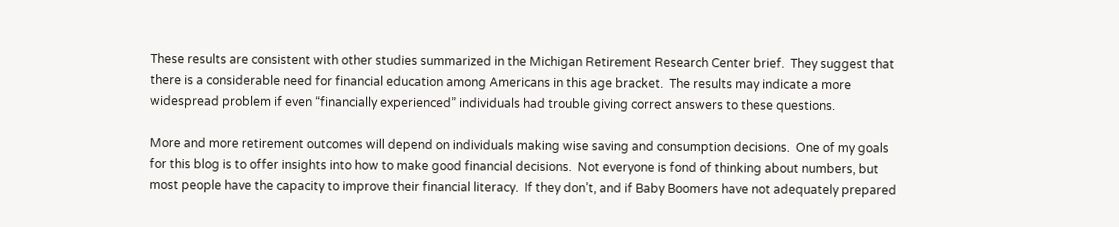These results are consistent with other studies summarized in the Michigan Retirement Research Center brief.  They suggest that there is a considerable need for financial education among Americans in this age bracket.  The results may indicate a more widespread problem if even “financially experienced” individuals had trouble giving correct answers to these questions.

More and more retirement outcomes will depend on individuals making wise saving and consumption decisions.  One of my goals for this blog is to offer insights into how to make good financial decisions.  Not everyone is fond of thinking about numbers, but most people have the capacity to improve their financial literacy.  If they don’t, and if Baby Boomers have not adequately prepared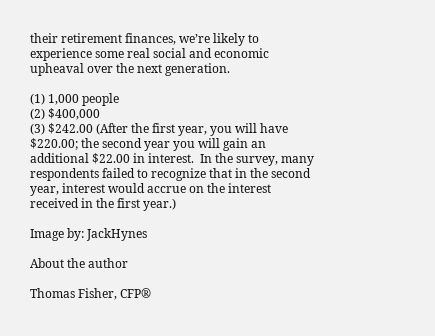their retirement finances, we’re likely to experience some real social and economic upheaval over the next generation.

(1) 1,000 people
(2) $400,000
(3) $242.00 (After the first year, you will have $220.00; the second year you will gain an additional $22.00 in interest.  In the survey, many respondents failed to recognize that in the second year, interest would accrue on the interest received in the first year.)

Image by: JackHynes

About the author

Thomas Fisher, CFP®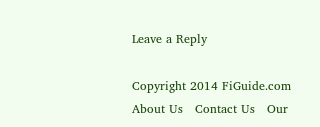Leave a Reply

Copyright 2014 FiGuide.com   About Us   Contact Us   Our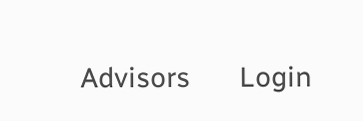Advisors       Login